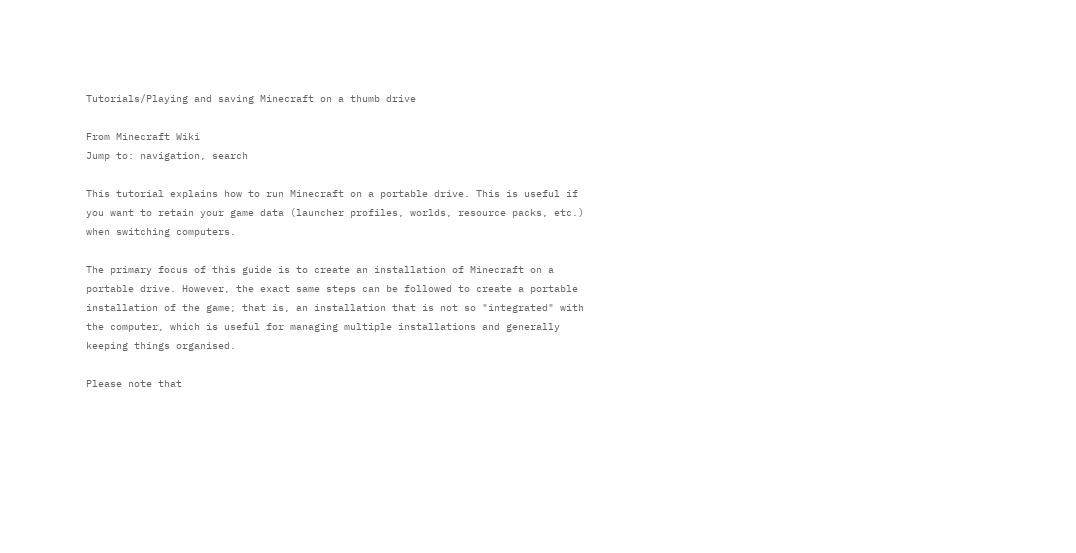Tutorials/Playing and saving Minecraft on a thumb drive

From Minecraft Wiki
Jump to: navigation, search

This tutorial explains how to run Minecraft on a portable drive. This is useful if you want to retain your game data (launcher profiles, worlds, resource packs, etc.) when switching computers.

The primary focus of this guide is to create an installation of Minecraft on a portable drive. However, the exact same steps can be followed to create a portable installation of the game; that is, an installation that is not so "integrated" with the computer, which is useful for managing multiple installations and generally keeping things organised.

Please note that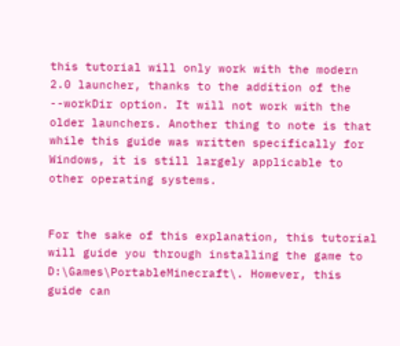this tutorial will only work with the modern 2.0 launcher, thanks to the addition of the --workDir option. It will not work with the older launchers. Another thing to note is that while this guide was written specifically for Windows, it is still largely applicable to other operating systems.


For the sake of this explanation, this tutorial will guide you through installing the game to D:\Games\PortableMinecraft\. However, this guide can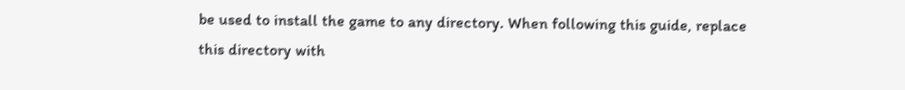be used to install the game to any directory. When following this guide, replace this directory with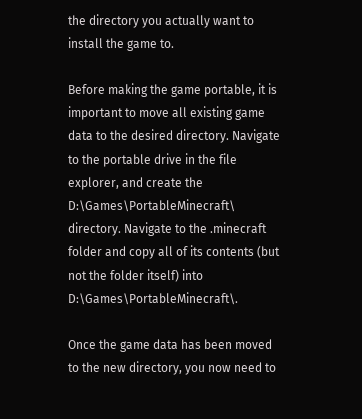the directory you actually want to install the game to.

Before making the game portable, it is important to move all existing game data to the desired directory. Navigate to the portable drive in the file explorer, and create the D:\Games\PortableMinecraft\ directory. Navigate to the .minecraft folder and copy all of its contents (but not the folder itself) into D:\Games\PortableMinecraft\.

Once the game data has been moved to the new directory, you now need to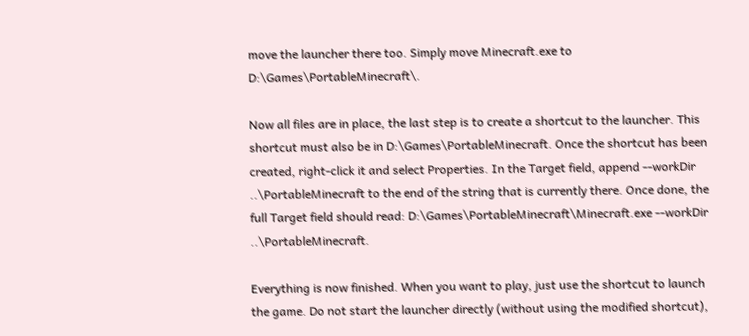move the launcher there too. Simply move Minecraft.exe to D:\Games\PortableMinecraft\.

Now all files are in place, the last step is to create a shortcut to the launcher. This shortcut must also be in D:\Games\PortableMinecraft. Once the shortcut has been created, right-click it and select Properties. In the Target field, append --workDir ..\PortableMinecraft to the end of the string that is currently there. Once done, the full Target field should read: D:\Games\PortableMinecraft\Minecraft.exe --workDir ..\PortableMinecraft.

Everything is now finished. When you want to play, just use the shortcut to launch the game. Do not start the launcher directly (without using the modified shortcut),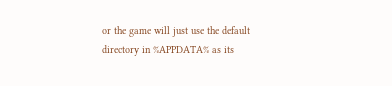or the game will just use the default directory in %APPDATA% as its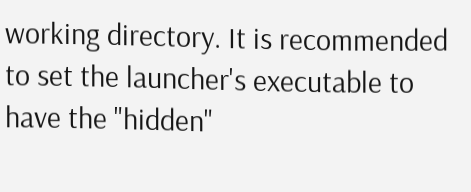working directory. It is recommended to set the launcher's executable to have the "hidden"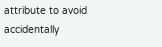attribute to avoid accidentally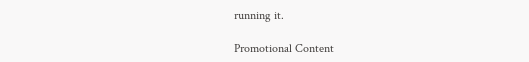running it.

Promotional Content